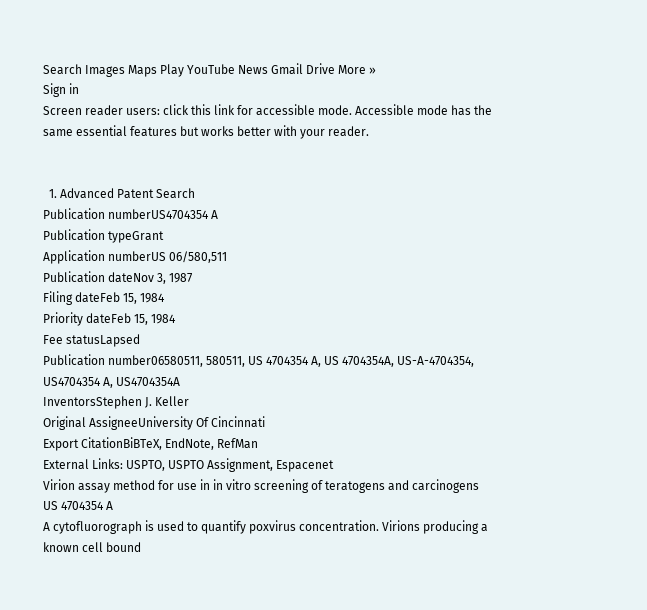Search Images Maps Play YouTube News Gmail Drive More »
Sign in
Screen reader users: click this link for accessible mode. Accessible mode has the same essential features but works better with your reader.


  1. Advanced Patent Search
Publication numberUS4704354 A
Publication typeGrant
Application numberUS 06/580,511
Publication dateNov 3, 1987
Filing dateFeb 15, 1984
Priority dateFeb 15, 1984
Fee statusLapsed
Publication number06580511, 580511, US 4704354 A, US 4704354A, US-A-4704354, US4704354 A, US4704354A
InventorsStephen J. Keller
Original AssigneeUniversity Of Cincinnati
Export CitationBiBTeX, EndNote, RefMan
External Links: USPTO, USPTO Assignment, Espacenet
Virion assay method for use in in vitro screening of teratogens and carcinogens
US 4704354 A
A cytofluorograph is used to quantify poxvirus concentration. Virions producing a known cell bound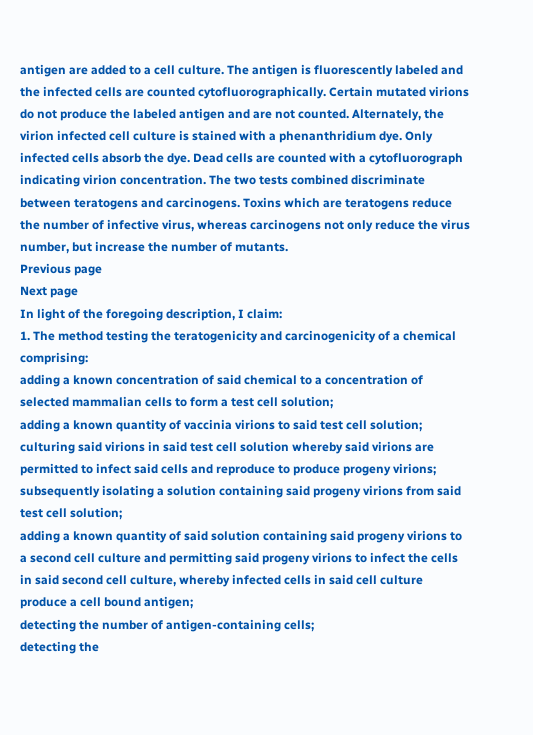antigen are added to a cell culture. The antigen is fluorescently labeled and the infected cells are counted cytofluorographically. Certain mutated virions do not produce the labeled antigen and are not counted. Alternately, the virion infected cell culture is stained with a phenanthridium dye. Only infected cells absorb the dye. Dead cells are counted with a cytofluorograph indicating virion concentration. The two tests combined discriminate between teratogens and carcinogens. Toxins which are teratogens reduce the number of infective virus, whereas carcinogens not only reduce the virus number, but increase the number of mutants.
Previous page
Next page
In light of the foregoing description, I claim:
1. The method testing the teratogenicity and carcinogenicity of a chemical comprising:
adding a known concentration of said chemical to a concentration of selected mammalian cells to form a test cell solution;
adding a known quantity of vaccinia virions to said test cell solution;
culturing said virions in said test cell solution whereby said virions are permitted to infect said cells and reproduce to produce progeny virions;
subsequently isolating a solution containing said progeny virions from said test cell solution;
adding a known quantity of said solution containing said progeny virions to a second cell culture and permitting said progeny virions to infect the cells in said second cell culture, whereby infected cells in said cell culture produce a cell bound antigen;
detecting the number of antigen-containing cells;
detecting the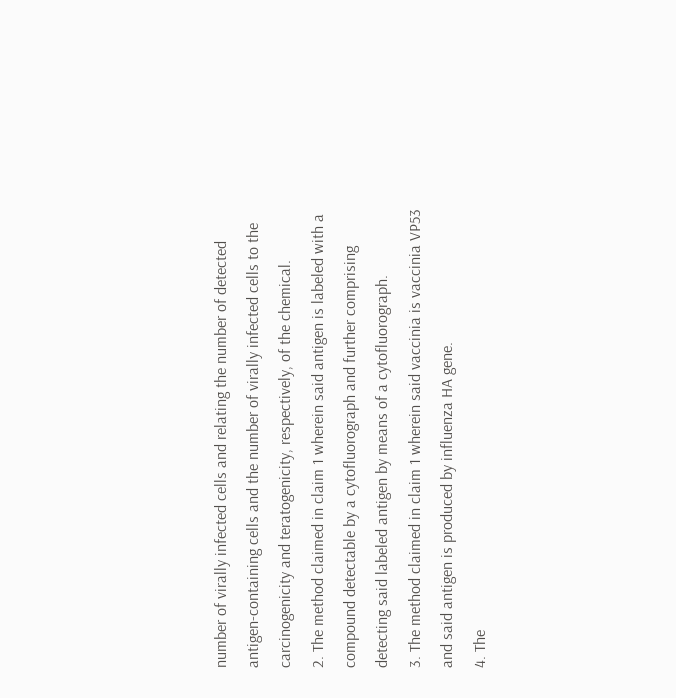number of virally infected cells and relating the number of detected antigen-containing cells and the number of virally infected cells to the carcinogenicity and teratogenicity, respectively, of the chemical.
2. The method claimed in claim 1 wherein said antigen is labeled with a compound detectable by a cytofluorograph and further comprising detecting said labeled antigen by means of a cytofluorograph.
3. The method claimed in claim 1 wherein said vaccinia is vaccinia VP53 and said antigen is produced by influenza HA gene.
4. The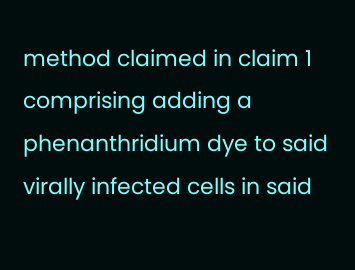method claimed in claim 1 comprising adding a phenanthridium dye to said virally infected cells in said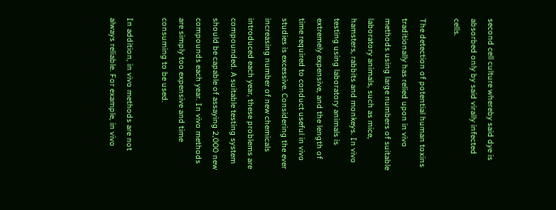second cell culture whereby said dye is absorbed only by said virally infected cells.

The detection of potential human toxins traditionally has relied upon in vivo methods using large numbers of suitable laboratory animals, such as mice, hamsters, rabbits and monkeys. In vivo testing using laboratory animals is extremely expensive, and the length of time required to conduct useful in vivo studies is excessive. Considering the ever increasing number of new chemicals introduced each year, these problems are compounded. A suitable testing system should be capable of assaying 2,000 new compounds each year. In vivo methods are simply too expensive and time consuming to be used.

In addition, in vivo methods are not always reliable. For example, in vivo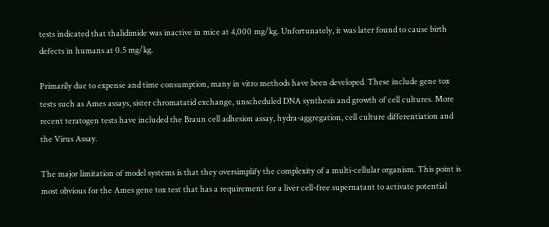tests indicated that thalidimide was inactive in mice at 4,000 mg/kg. Unfortunately, it was later found to cause birth defects in humans at 0.5 mg/kg.

Primarily due to expense and time consumption, many in vitro methods have been developed. These include gene tox tests such as Ames assays, sister chromatatid exchange, unscheduled DNA synthesis and growth of cell cultures. More recent teratogen tests have included the Braun cell adhesion assay, hydra-aggregation, cell culture differentiation and the Virus Assay.

The major limitation of model systems is that they oversimplify the complexity of a multi-cellular organism. This point is most obvious for the Ames gene tox test that has a requirement for a liver cell-free supernatant to activate potential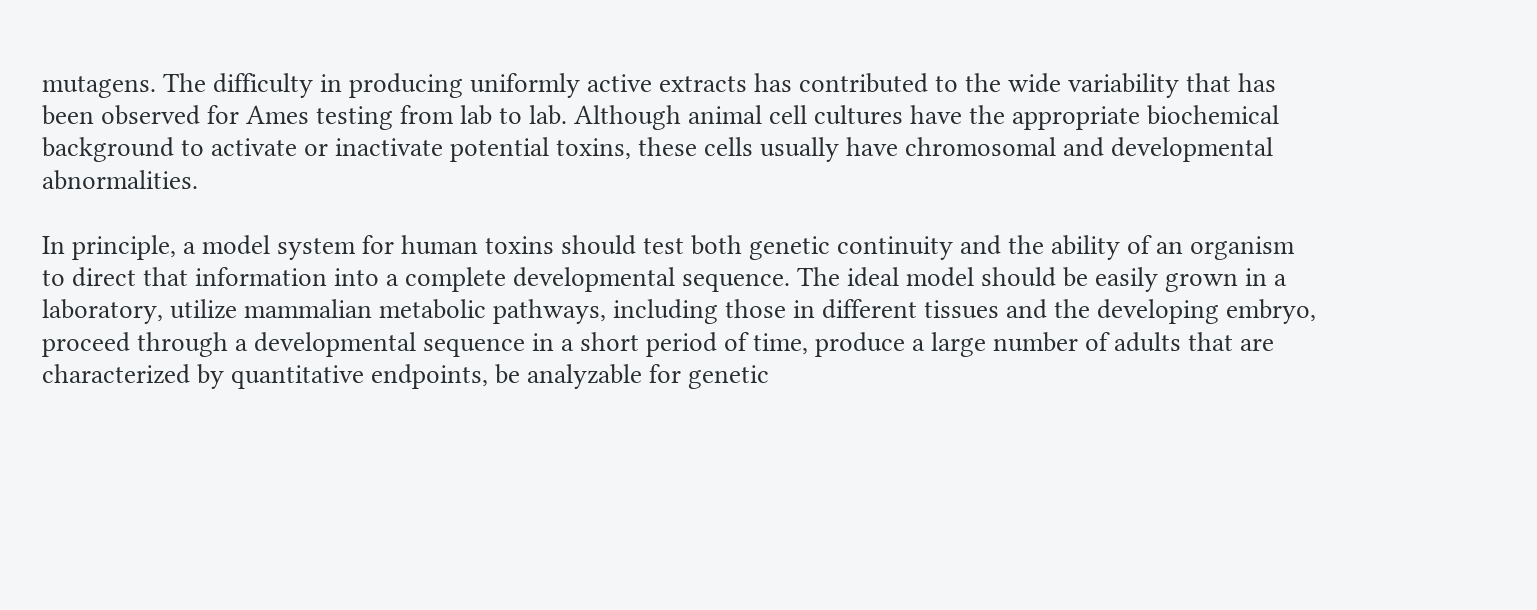mutagens. The difficulty in producing uniformly active extracts has contributed to the wide variability that has been observed for Ames testing from lab to lab. Although animal cell cultures have the appropriate biochemical background to activate or inactivate potential toxins, these cells usually have chromosomal and developmental abnormalities.

In principle, a model system for human toxins should test both genetic continuity and the ability of an organism to direct that information into a complete developmental sequence. The ideal model should be easily grown in a laboratory, utilize mammalian metabolic pathways, including those in different tissues and the developing embryo, proceed through a developmental sequence in a short period of time, produce a large number of adults that are characterized by quantitative endpoints, be analyzable for genetic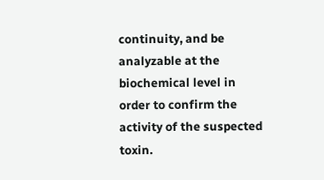continuity, and be analyzable at the biochemical level in order to confirm the activity of the suspected toxin.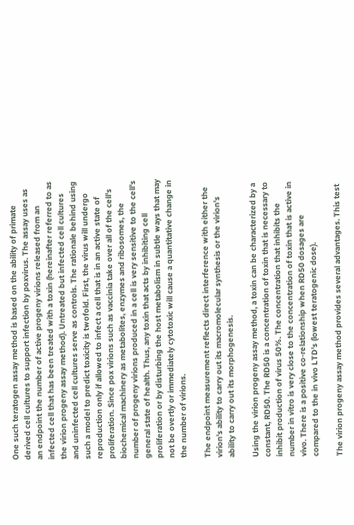One such teratogen assay method is based on the ability of primate derived cell cultures to support infection by poxvirus. The assay uses as an endpoint the number of active progeny virions released from an infected cell that has been treated with a toxin (hereinafter referred to as the virion progeny assay method). Untreated but infected cell cultures and uninfected cell cultures serve as controls. The rationale behind using such a model to predict toxicity is twofold. First, the virus will undergo reproduction only if allowed to infect a cell that is in an active state of proliferation. Since pox virions such as vaccinia take over all of the cell's biochemical machinery as metabolites, enzymes and ribosomes, the number of progeny virions produced in a cell is very sensitive to the cell's general state of health. Thus, any toxin that acts by inhibiting cell proliferation or by disturbing the host metabolism in subtle ways that may not be overtly or immediately cytotoxic will cause a quantitative change in the number of virions.

The endpoint measurement reflects direct interference with either the virion's ability to carry out its macromolecular synthesis or the virion's ability to carry out its morphogenesis.

Using the virion progeny assay method, a toxin can be characterized by a constant, RD50. The RD50 is a concentration of toxin that is necessary to inhibit production of virus 50%. The concentration that inhibits the number in vitro is very close to the concentration of toxin that is active in vivo. There is a positive co-relationship when RD50 dosages are compared to the in vivo LTD's (lowest teratogenic dose).

The virion progeny assay method provides several advantages. This test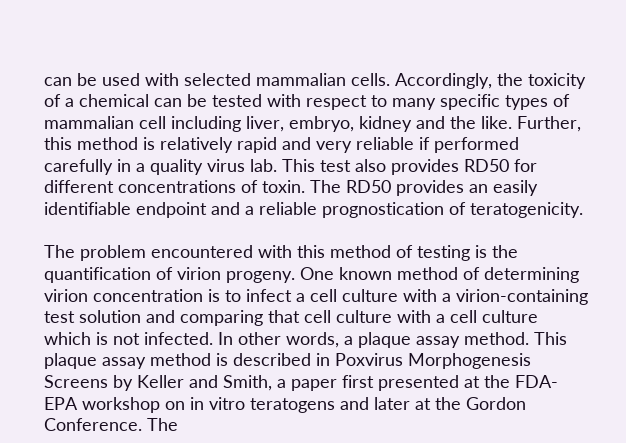can be used with selected mammalian cells. Accordingly, the toxicity of a chemical can be tested with respect to many specific types of mammalian cell including liver, embryo, kidney and the like. Further, this method is relatively rapid and very reliable if performed carefully in a quality virus lab. This test also provides RD50 for different concentrations of toxin. The RD50 provides an easily identifiable endpoint and a reliable prognostication of teratogenicity.

The problem encountered with this method of testing is the quantification of virion progeny. One known method of determining virion concentration is to infect a cell culture with a virion-containing test solution and comparing that cell culture with a cell culture which is not infected. In other words, a plaque assay method. This plaque assay method is described in Poxvirus Morphogenesis Screens by Keller and Smith, a paper first presented at the FDA-EPA workshop on in vitro teratogens and later at the Gordon Conference. The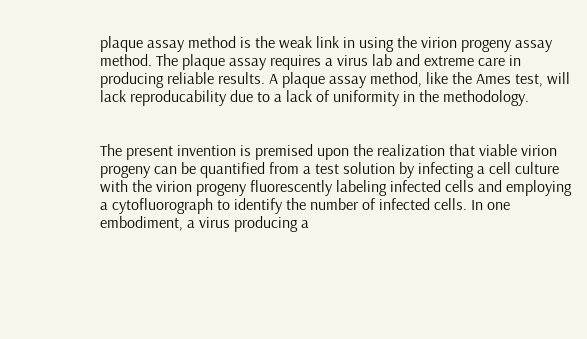plaque assay method is the weak link in using the virion progeny assay method. The plaque assay requires a virus lab and extreme care in producing reliable results. A plaque assay method, like the Ames test, will lack reproducability due to a lack of uniformity in the methodology.


The present invention is premised upon the realization that viable virion progeny can be quantified from a test solution by infecting a cell culture with the virion progeny fluorescently labeling infected cells and employing a cytofluorograph to identify the number of infected cells. In one embodiment, a virus producing a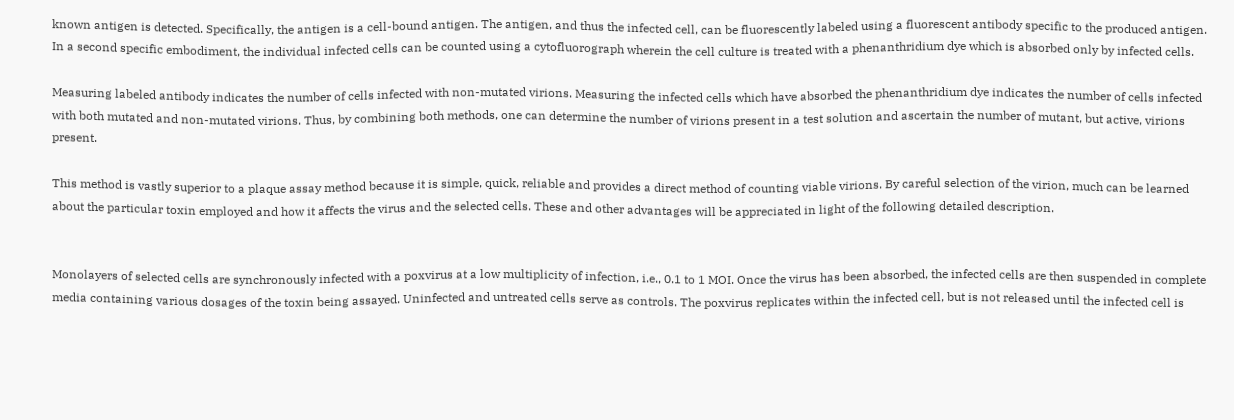known antigen is detected. Specifically, the antigen is a cell-bound antigen. The antigen, and thus the infected cell, can be fluorescently labeled using a fluorescent antibody specific to the produced antigen. In a second specific embodiment, the individual infected cells can be counted using a cytofluorograph wherein the cell culture is treated with a phenanthridium dye which is absorbed only by infected cells.

Measuring labeled antibody indicates the number of cells infected with non-mutated virions. Measuring the infected cells which have absorbed the phenanthridium dye indicates the number of cells infected with both mutated and non-mutated virions. Thus, by combining both methods, one can determine the number of virions present in a test solution and ascertain the number of mutant, but active, virions present.

This method is vastly superior to a plaque assay method because it is simple, quick, reliable and provides a direct method of counting viable virions. By careful selection of the virion, much can be learned about the particular toxin employed and how it affects the virus and the selected cells. These and other advantages will be appreciated in light of the following detailed description.


Monolayers of selected cells are synchronously infected with a poxvirus at a low multiplicity of infection, i.e., 0.1 to 1 MOI. Once the virus has been absorbed, the infected cells are then suspended in complete media containing various dosages of the toxin being assayed. Uninfected and untreated cells serve as controls. The poxvirus replicates within the infected cell, but is not released until the infected cell is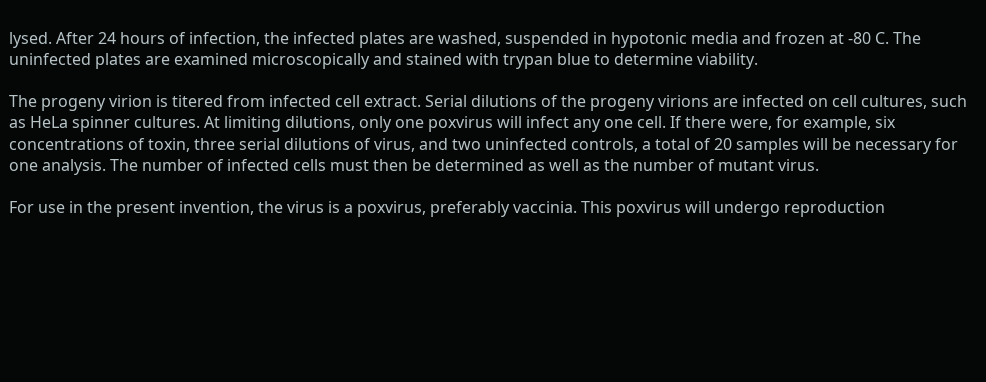lysed. After 24 hours of infection, the infected plates are washed, suspended in hypotonic media and frozen at -80 C. The uninfected plates are examined microscopically and stained with trypan blue to determine viability.

The progeny virion is titered from infected cell extract. Serial dilutions of the progeny virions are infected on cell cultures, such as HeLa spinner cultures. At limiting dilutions, only one poxvirus will infect any one cell. If there were, for example, six concentrations of toxin, three serial dilutions of virus, and two uninfected controls, a total of 20 samples will be necessary for one analysis. The number of infected cells must then be determined as well as the number of mutant virus.

For use in the present invention, the virus is a poxvirus, preferably vaccinia. This poxvirus will undergo reproduction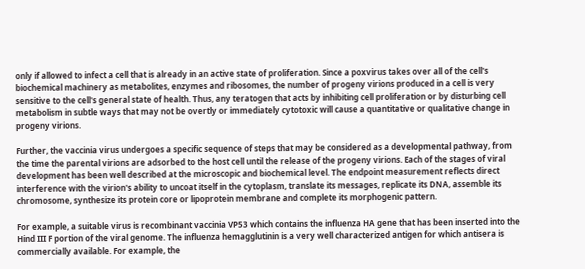only if allowed to infect a cell that is already in an active state of proliferation. Since a poxvirus takes over all of the cell's biochemical machinery as metabolites, enzymes and ribosomes, the number of progeny virions produced in a cell is very sensitive to the cell's general state of health. Thus, any teratogen that acts by inhibiting cell proliferation or by disturbing cell metabolism in subtle ways that may not be overtly or immediately cytotoxic will cause a quantitative or qualitative change in progeny virions.

Further, the vaccinia virus undergoes a specific sequence of steps that may be considered as a developmental pathway, from the time the parental virions are adsorbed to the host cell until the release of the progeny virions. Each of the stages of viral development has been well described at the microscopic and biochemical level. The endpoint measurement reflects direct interference with the virion's ability to uncoat itself in the cytoplasm, translate its messages, replicate its DNA, assemble its chromosome, synthesize its protein core or lipoprotein membrane and complete its morphogenic pattern.

For example, a suitable virus is recombinant vaccinia VP53 which contains the influenza HA gene that has been inserted into the Hind III F portion of the viral genome. The influenza hemagglutinin is a very well characterized antigen for which antisera is commercially available. For example, the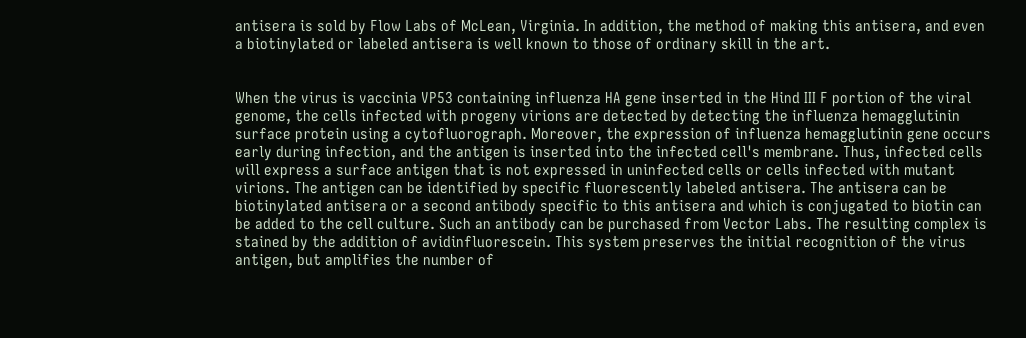antisera is sold by Flow Labs of McLean, Virginia. In addition, the method of making this antisera, and even a biotinylated or labeled antisera is well known to those of ordinary skill in the art.


When the virus is vaccinia VP53 containing influenza HA gene inserted in the Hind III F portion of the viral genome, the cells infected with progeny virions are detected by detecting the influenza hemagglutinin surface protein using a cytofluorograph. Moreover, the expression of influenza hemagglutinin gene occurs early during infection, and the antigen is inserted into the infected cell's membrane. Thus, infected cells will express a surface antigen that is not expressed in uninfected cells or cells infected with mutant virions. The antigen can be identified by specific fluorescently labeled antisera. The antisera can be biotinylated antisera or a second antibody specific to this antisera and which is conjugated to biotin can be added to the cell culture. Such an antibody can be purchased from Vector Labs. The resulting complex is stained by the addition of avidinfluorescein. This system preserves the initial recognition of the virus antigen, but amplifies the number of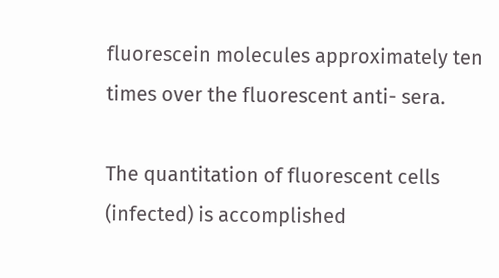fluorescein molecules approximately ten times over the fluorescent anti- sera.

The quantitation of fluorescent cells (infected) is accomplished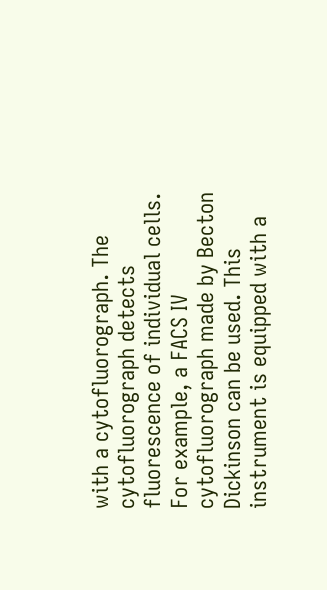with a cytofluorograph. The cytofluorograph detects fluorescence of individual cells. For example, a FACS IV cytofluorograph made by Becton Dickinson can be used. This instrument is equipped with a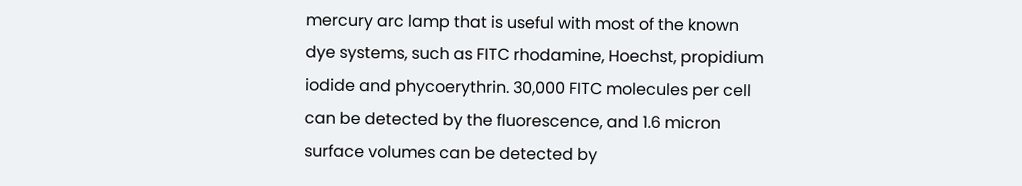mercury arc lamp that is useful with most of the known dye systems, such as FITC rhodamine, Hoechst, propidium iodide and phycoerythrin. 30,000 FITC molecules per cell can be detected by the fluorescence, and 1.6 micron surface volumes can be detected by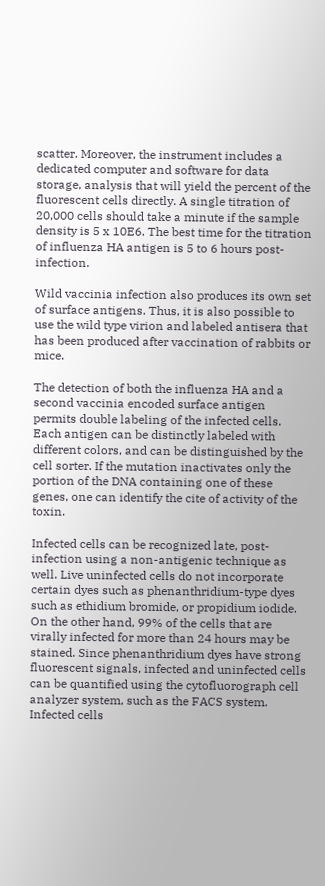scatter. Moreover, the instrument includes a dedicated computer and software for data storage, analysis that will yield the percent of the fluorescent cells directly. A single titration of 20,000 cells should take a minute if the sample density is 5 x 10E6. The best time for the titration of influenza HA antigen is 5 to 6 hours post-infection.

Wild vaccinia infection also produces its own set of surface antigens. Thus, it is also possible to use the wild type virion and labeled antisera that has been produced after vaccination of rabbits or mice.

The detection of both the influenza HA and a second vaccinia encoded surface antigen permits double labeling of the infected cells. Each antigen can be distinctly labeled with different colors, and can be distinguished by the cell sorter. If the mutation inactivates only the portion of the DNA containing one of these genes, one can identify the cite of activity of the toxin.

Infected cells can be recognized late, post-infection using a non-antigenic technique as well. Live uninfected cells do not incorporate certain dyes such as phenanthridium-type dyes such as ethidium bromide, or propidium iodide. On the other hand, 99% of the cells that are virally infected for more than 24 hours may be stained. Since phenanthridium dyes have strong fluorescent signals, infected and uninfected cells can be quantified using the cytofluorograph cell analyzer system, such as the FACS system. Infected cells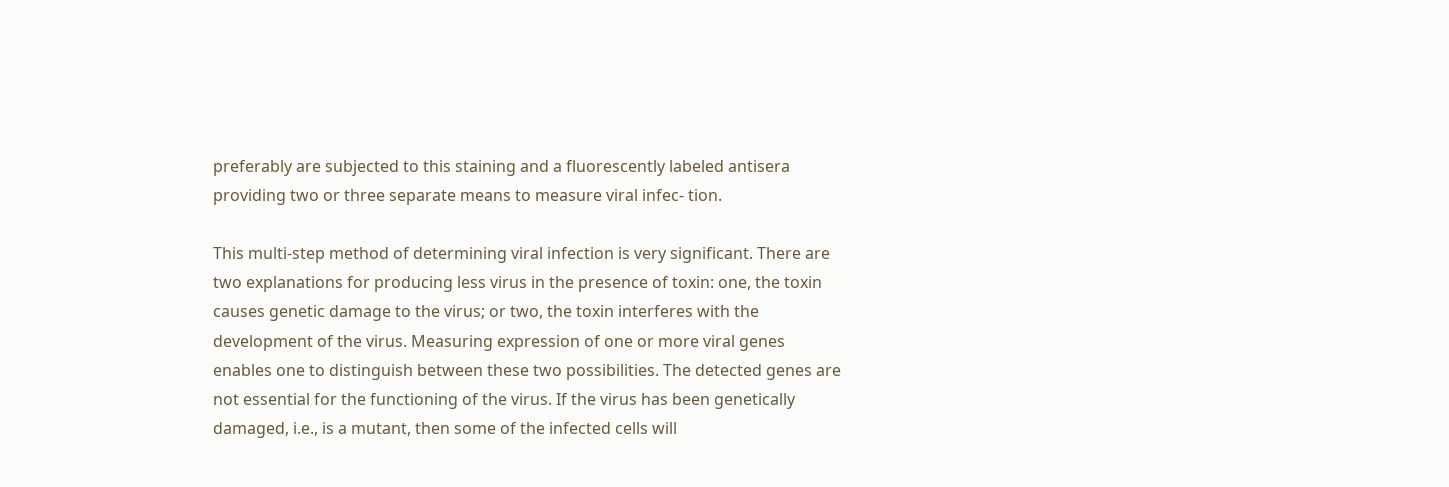preferably are subjected to this staining and a fluorescently labeled antisera providing two or three separate means to measure viral infec- tion.

This multi-step method of determining viral infection is very significant. There are two explanations for producing less virus in the presence of toxin: one, the toxin causes genetic damage to the virus; or two, the toxin interferes with the development of the virus. Measuring expression of one or more viral genes enables one to distinguish between these two possibilities. The detected genes are not essential for the functioning of the virus. If the virus has been genetically damaged, i.e., is a mutant, then some of the infected cells will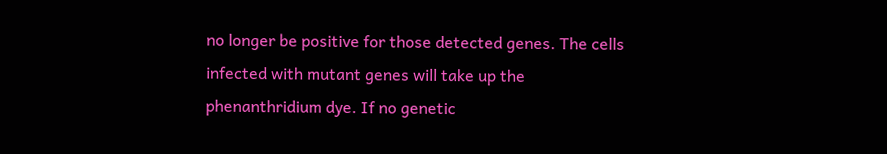no longer be positive for those detected genes. The cells infected with mutant genes will take up the phenanthridium dye. If no genetic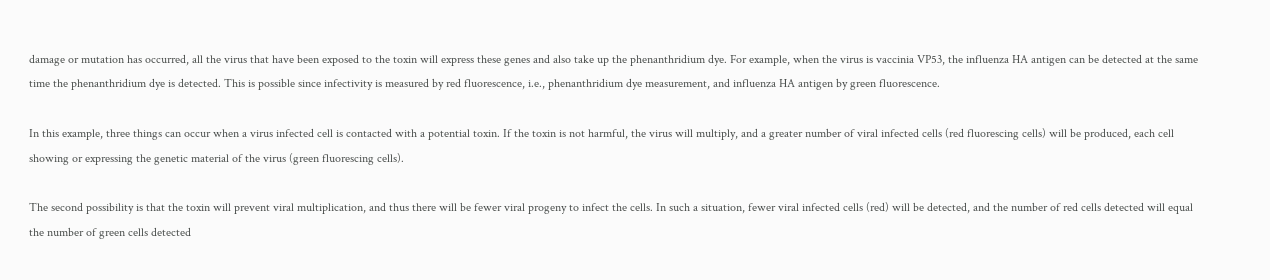damage or mutation has occurred, all the virus that have been exposed to the toxin will express these genes and also take up the phenanthridium dye. For example, when the virus is vaccinia VP53, the influenza HA antigen can be detected at the same time the phenanthridium dye is detected. This is possible since infectivity is measured by red fluorescence, i.e., phenanthridium dye measurement, and influenza HA antigen by green fluorescence.

In this example, three things can occur when a virus infected cell is contacted with a potential toxin. If the toxin is not harmful, the virus will multiply, and a greater number of viral infected cells (red fluorescing cells) will be produced, each cell showing or expressing the genetic material of the virus (green fluorescing cells).

The second possibility is that the toxin will prevent viral multiplication, and thus there will be fewer viral progeny to infect the cells. In such a situation, fewer viral infected cells (red) will be detected, and the number of red cells detected will equal the number of green cells detected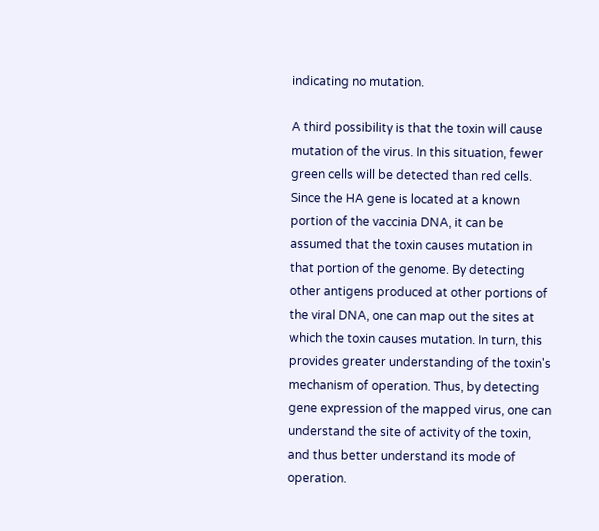indicating no mutation.

A third possibility is that the toxin will cause mutation of the virus. In this situation, fewer green cells will be detected than red cells. Since the HA gene is located at a known portion of the vaccinia DNA, it can be assumed that the toxin causes mutation in that portion of the genome. By detecting other antigens produced at other portions of the viral DNA, one can map out the sites at which the toxin causes mutation. In turn, this provides greater understanding of the toxin's mechanism of operation. Thus, by detecting gene expression of the mapped virus, one can understand the site of activity of the toxin, and thus better understand its mode of operation.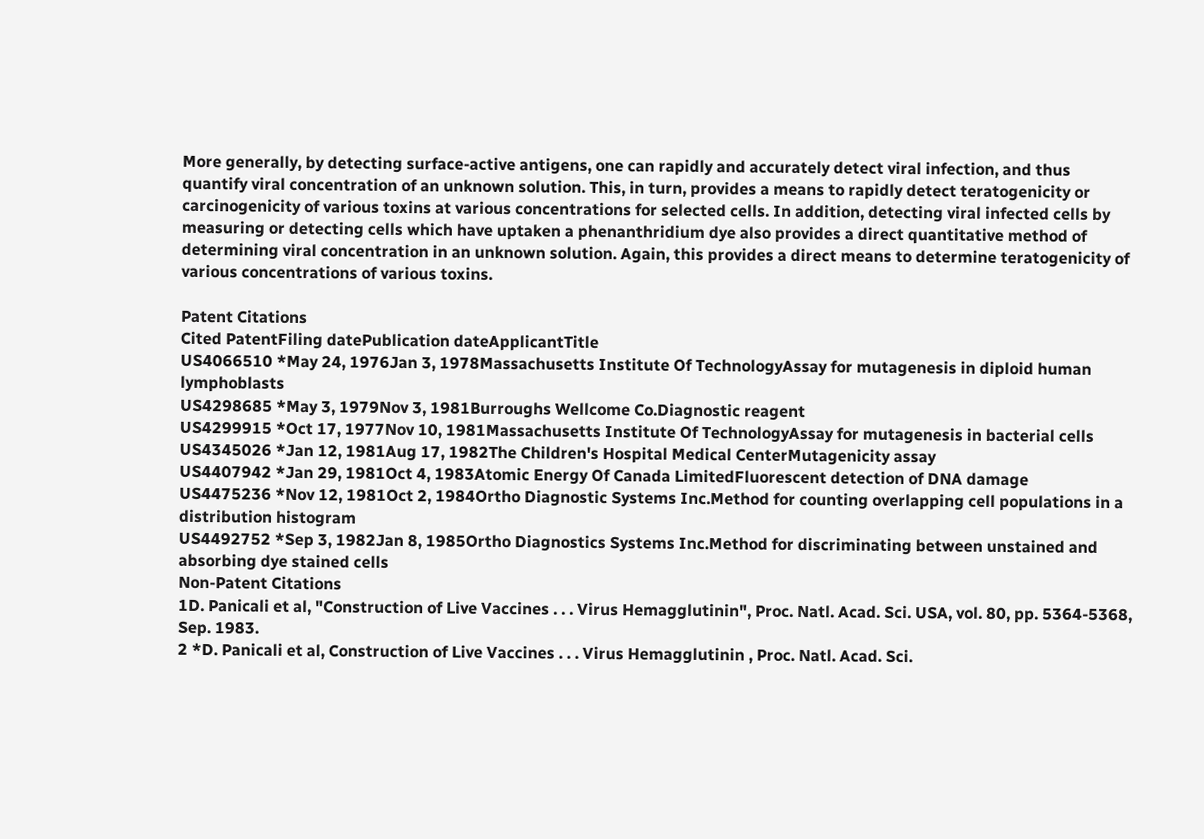More generally, by detecting surface-active antigens, one can rapidly and accurately detect viral infection, and thus quantify viral concentration of an unknown solution. This, in turn, provides a means to rapidly detect teratogenicity or carcinogenicity of various toxins at various concentrations for selected cells. In addition, detecting viral infected cells by measuring or detecting cells which have uptaken a phenanthridium dye also provides a direct quantitative method of determining viral concentration in an unknown solution. Again, this provides a direct means to determine teratogenicity of various concentrations of various toxins.

Patent Citations
Cited PatentFiling datePublication dateApplicantTitle
US4066510 *May 24, 1976Jan 3, 1978Massachusetts Institute Of TechnologyAssay for mutagenesis in diploid human lymphoblasts
US4298685 *May 3, 1979Nov 3, 1981Burroughs Wellcome Co.Diagnostic reagent
US4299915 *Oct 17, 1977Nov 10, 1981Massachusetts Institute Of TechnologyAssay for mutagenesis in bacterial cells
US4345026 *Jan 12, 1981Aug 17, 1982The Children's Hospital Medical CenterMutagenicity assay
US4407942 *Jan 29, 1981Oct 4, 1983Atomic Energy Of Canada LimitedFluorescent detection of DNA damage
US4475236 *Nov 12, 1981Oct 2, 1984Ortho Diagnostic Systems Inc.Method for counting overlapping cell populations in a distribution histogram
US4492752 *Sep 3, 1982Jan 8, 1985Ortho Diagnostics Systems Inc.Method for discriminating between unstained and absorbing dye stained cells
Non-Patent Citations
1D. Panicali et al, "Construction of Live Vaccines . . . Virus Hemagglutinin", Proc. Natl. Acad. Sci. USA, vol. 80, pp. 5364-5368, Sep. 1983.
2 *D. Panicali et al, Construction of Live Vaccines . . . Virus Hemagglutinin , Proc. Natl. Acad. Sci.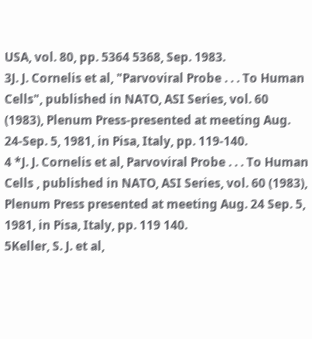USA, vol. 80, pp. 5364 5368, Sep. 1983.
3J. J. Cornelis et al, "Parvoviral Probe . . . To Human Cells", published in NATO, ASI Series, vol. 60 (1983), Plenum Press-presented at meeting Aug. 24-Sep. 5, 1981, in Pisa, Italy, pp. 119-140.
4 *J. J. Cornelis et al, Parvoviral Probe . . . To Human Cells , published in NATO, ASI Series, vol. 60 (1983), Plenum Press presented at meeting Aug. 24 Sep. 5, 1981, in Pisa, Italy, pp. 119 140.
5Keller, S. J. et al,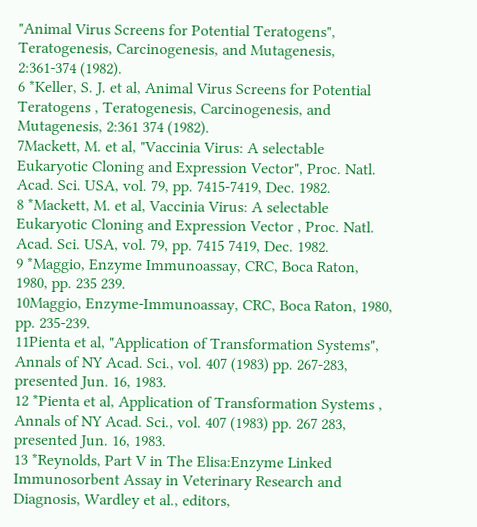"Animal Virus Screens for Potential Teratogens", Teratogenesis, Carcinogenesis, and Mutagenesis, 2:361-374 (1982).
6 *Keller, S. J. et al, Animal Virus Screens for Potential Teratogens , Teratogenesis, Carcinogenesis, and Mutagenesis, 2:361 374 (1982).
7Mackett, M. et al, "Vaccinia Virus: A selectable Eukaryotic Cloning and Expression Vector", Proc. Natl. Acad. Sci. USA, vol. 79, pp. 7415-7419, Dec. 1982.
8 *Mackett, M. et al, Vaccinia Virus: A selectable Eukaryotic Cloning and Expression Vector , Proc. Natl. Acad. Sci. USA, vol. 79, pp. 7415 7419, Dec. 1982.
9 *Maggio, Enzyme Immunoassay, CRC, Boca Raton, 1980, pp. 235 239.
10Maggio, Enzyme-Immunoassay, CRC, Boca Raton, 1980, pp. 235-239.
11Pienta et al, "Application of Transformation Systems", Annals of NY Acad. Sci., vol. 407 (1983) pp. 267-283, presented Jun. 16, 1983.
12 *Pienta et al, Application of Transformation Systems , Annals of NY Acad. Sci., vol. 407 (1983) pp. 267 283, presented Jun. 16, 1983.
13 *Reynolds, Part V in The Elisa:Enzyme Linked Immunosorbent Assay in Veterinary Research and Diagnosis, Wardley et al., editors,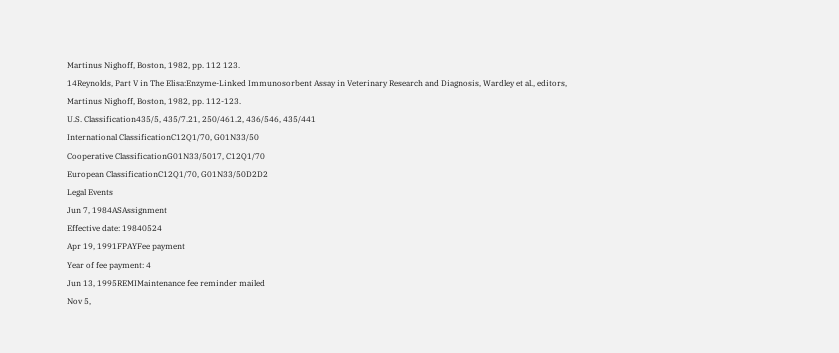Martinus Nighoff, Boston, 1982, pp. 112 123.
14Reynolds, Part V in The Elisa:Enzyme-Linked Immunosorbent Assay in Veterinary Research and Diagnosis, Wardley et al., editors, Martinus Nighoff, Boston, 1982, pp. 112-123.
U.S. Classification435/5, 435/7.21, 250/461.2, 436/546, 435/441
International ClassificationC12Q1/70, G01N33/50
Cooperative ClassificationG01N33/5017, C12Q1/70
European ClassificationC12Q1/70, G01N33/50D2D2
Legal Events
Jun 7, 1984ASAssignment
Effective date: 19840524
Apr 19, 1991FPAYFee payment
Year of fee payment: 4
Jun 13, 1995REMIMaintenance fee reminder mailed
Nov 5,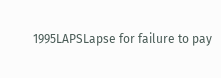1995LAPSLapse for failure to pay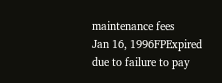maintenance fees
Jan 16, 1996FPExpired due to failure to pay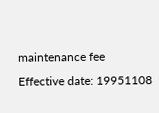maintenance fee
Effective date: 19951108